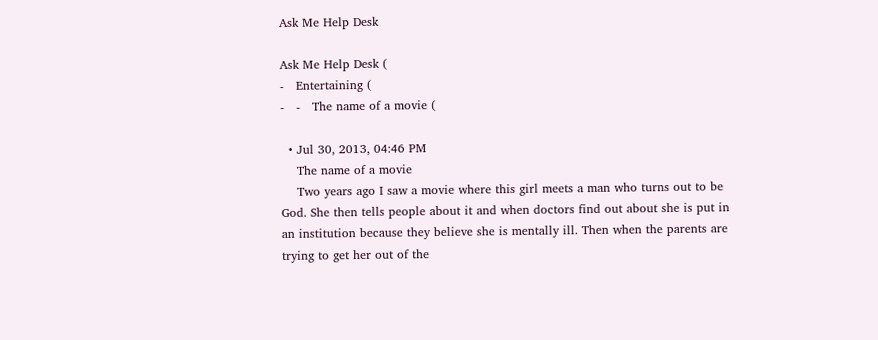Ask Me Help Desk

Ask Me Help Desk (
-   Entertaining (
-   -   The name of a movie (

  • Jul 30, 2013, 04:46 PM
    The name of a movie
    Two years ago I saw a movie where this girl meets a man who turns out to be God. She then tells people about it and when doctors find out about she is put in an institution because they believe she is mentally ill. Then when the parents are trying to get her out of the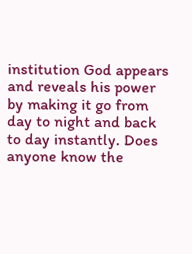institution God appears and reveals his power by making it go from day to night and back to day instantly. Does anyone know the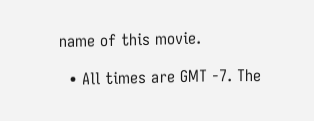name of this movie.

  • All times are GMT -7. The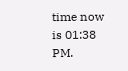time now is 01:38 PM.